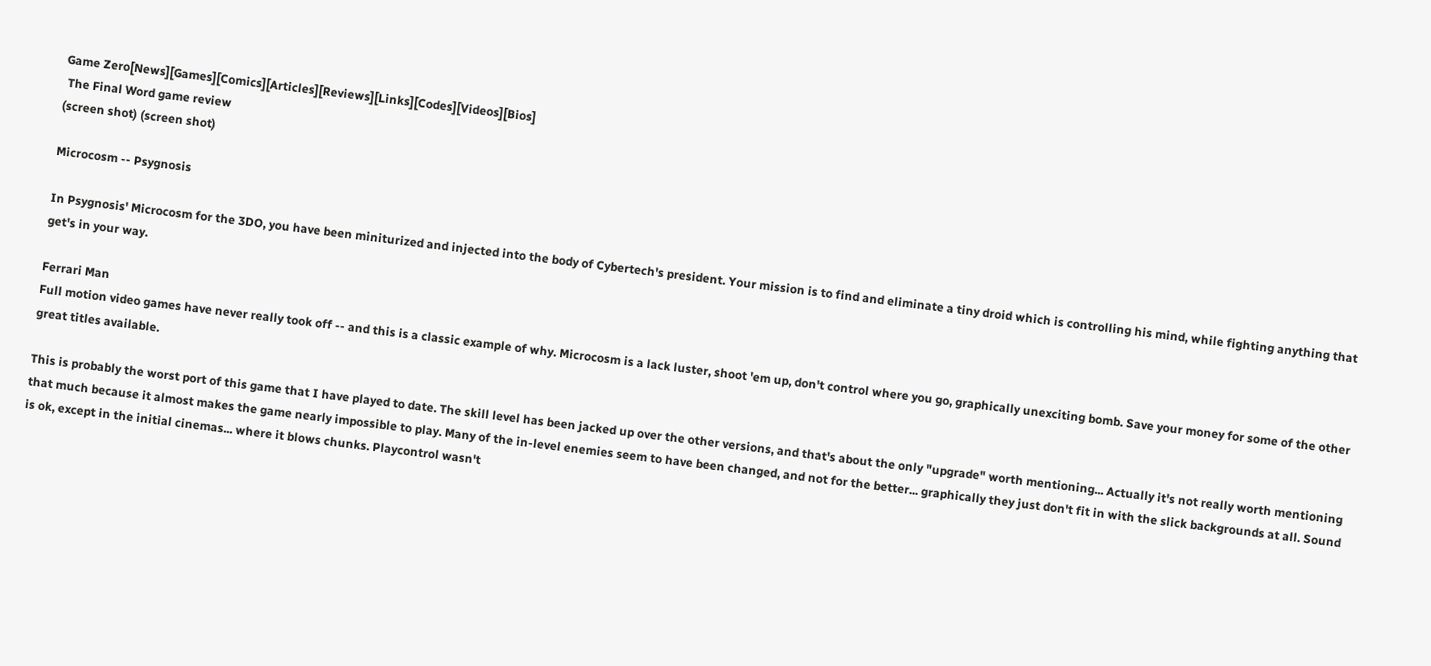Game Zero[News][Games][Comics][Articles][Reviews][Links][Codes][Videos][Bios]
 The Final Word game review
(screen shot) (screen shot)

Microcosm -- Psygnosis

In Psygnosis' Microcosm for the 3DO, you have been miniturized and injected into the body of Cybertech's president. Your mission is to find and eliminate a tiny droid which is controlling his mind, while fighting anything that get's in your way.

Ferrari Man
Full motion video games have never really took off -- and this is a classic example of why. Microcosm is a lack luster, shoot 'em up, don't control where you go, graphically unexciting bomb. Save your money for some of the other great titles available.

This is probably the worst port of this game that I have played to date. The skill level has been jacked up over the other versions, and that's about the only "upgrade" worth mentioning... Actually it's not really worth mentioning that much because it almost makes the game nearly impossible to play. Many of the in-level enemies seem to have been changed, and not for the better... graphically they just don't fit in with the slick backgrounds at all. Sound is ok, except in the initial cinemas... where it blows chunks. Playcontrol wasn't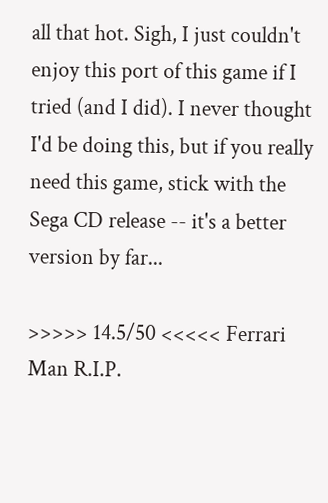all that hot. Sigh, I just couldn't enjoy this port of this game if I tried (and I did). I never thought I'd be doing this, but if you really need this game, stick with the Sega CD release -- it's a better version by far...

>>>>> 14.5/50 <<<<< Ferrari Man R.I.P.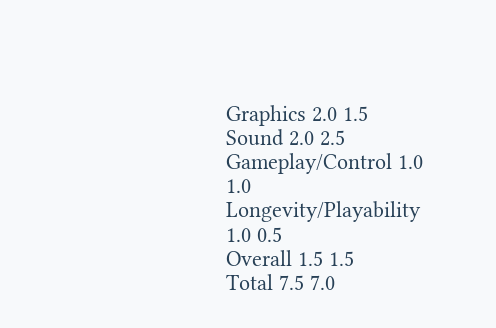Graphics 2.0 1.5
Sound 2.0 2.5
Gameplay/Control 1.0 1.0
Longevity/Playability 1.0 0.5
Overall 1.5 1.5
Total 7.5 7.0